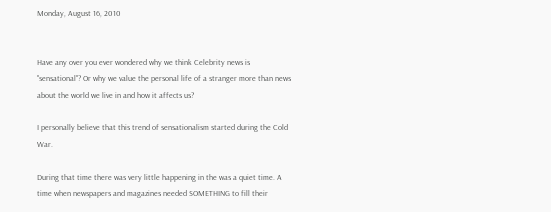Monday, August 16, 2010


Have any over you ever wondered why we think Celebrity news is "sensational"? Or why we value the personal life of a stranger more than news about the world we live in and how it affects us?

I personally believe that this trend of sensationalism started during the Cold War.

During that time there was very little happening in the was a quiet time. A time when newspapers and magazines needed SOMETHING to fill their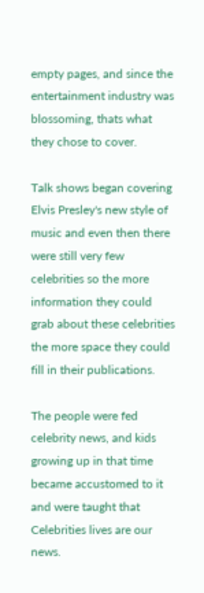empty pages, and since the entertainment industry was blossoming, thats what they chose to cover.

Talk shows began covering Elvis Presley's new style of music and even then there were still very few celebrities so the more information they could grab about these celebrities the more space they could fill in their publications.

The people were fed celebrity news, and kids growing up in that time became accustomed to it and were taught that Celebrities lives are our news.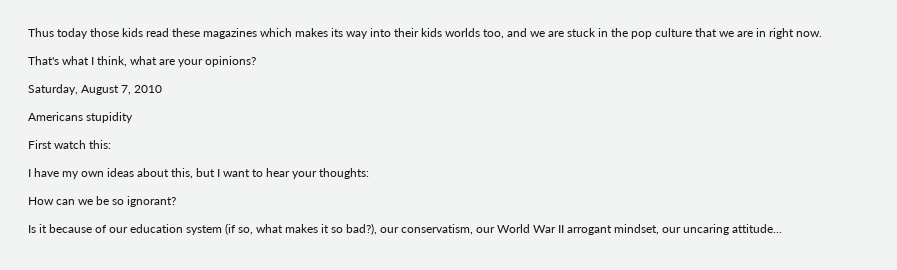Thus today those kids read these magazines which makes its way into their kids worlds too, and we are stuck in the pop culture that we are in right now.

That's what I think, what are your opinions?

Saturday, August 7, 2010

Americans stupidity

First watch this:

I have my own ideas about this, but I want to hear your thoughts:

How can we be so ignorant?

Is it because of our education system (if so, what makes it so bad?), our conservatism, our World War II arrogant mindset, our uncaring attitude...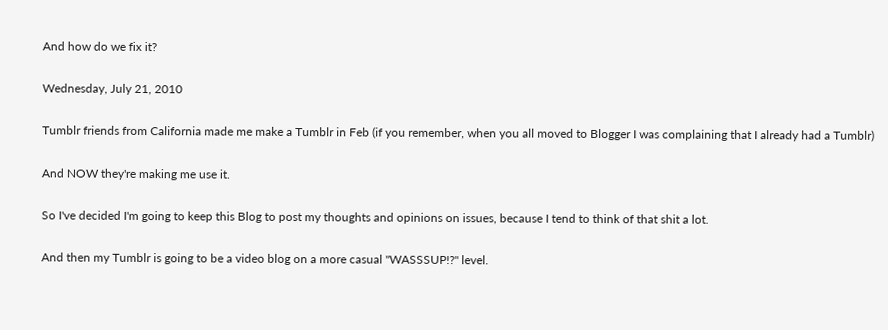And how do we fix it?

Wednesday, July 21, 2010

Tumblr friends from California made me make a Tumblr in Feb (if you remember, when you all moved to Blogger I was complaining that I already had a Tumblr)

And NOW they're making me use it.

So I've decided I'm going to keep this Blog to post my thoughts and opinions on issues, because I tend to think of that shit a lot.

And then my Tumblr is going to be a video blog on a more casual "WASSSUP!?" level.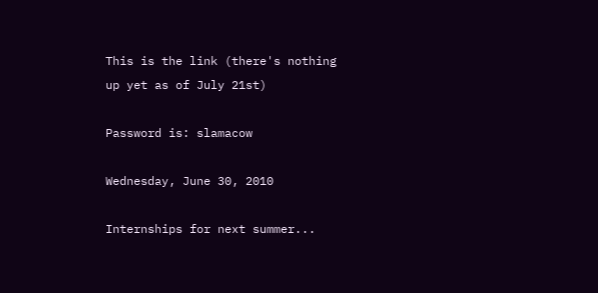This is the link (there's nothing up yet as of July 21st)

Password is: slamacow

Wednesday, June 30, 2010

Internships for next summer...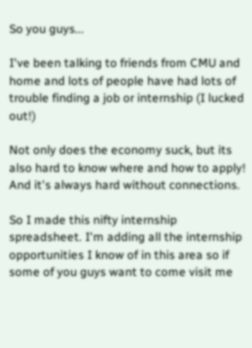So you guys...

I've been talking to friends from CMU and home and lots of people have had lots of trouble finding a job or internship (I lucked out!)

Not only does the economy suck, but its also hard to know where and how to apply!
And it's always hard without connections.

So I made this nifty internship spreadsheet. I'm adding all the internship opportunities I know of in this area so if some of you guys want to come visit me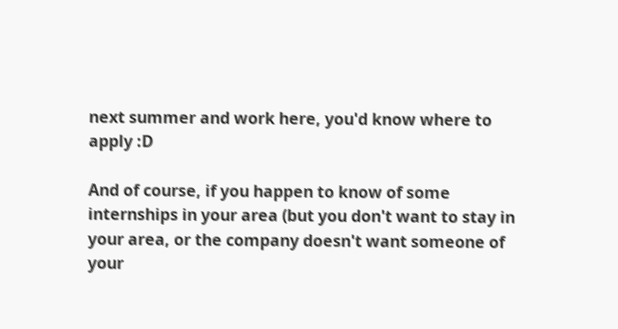next summer and work here, you'd know where to apply :D

And of course, if you happen to know of some internships in your area (but you don't want to stay in your area, or the company doesn't want someone of your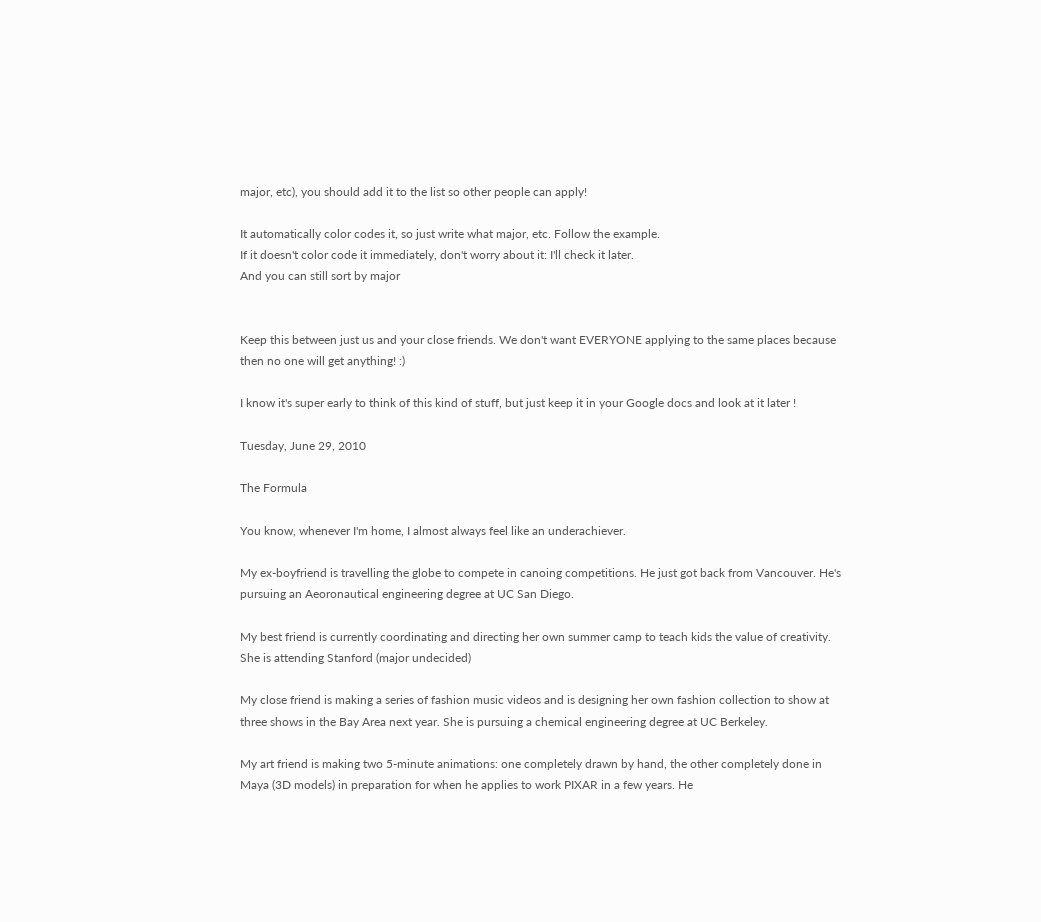major, etc), you should add it to the list so other people can apply!

It automatically color codes it, so just write what major, etc. Follow the example.
If it doesn't color code it immediately, don't worry about it: I'll check it later.
And you can still sort by major


Keep this between just us and your close friends. We don't want EVERYONE applying to the same places because then no one will get anything! :)

I know it's super early to think of this kind of stuff, but just keep it in your Google docs and look at it later !

Tuesday, June 29, 2010

The Formula

You know, whenever I'm home, I almost always feel like an underachiever.

My ex-boyfriend is travelling the globe to compete in canoing competitions. He just got back from Vancouver. He's pursuing an Aeoronautical engineering degree at UC San Diego.

My best friend is currently coordinating and directing her own summer camp to teach kids the value of creativity. She is attending Stanford (major undecided)

My close friend is making a series of fashion music videos and is designing her own fashion collection to show at three shows in the Bay Area next year. She is pursuing a chemical engineering degree at UC Berkeley.

My art friend is making two 5-minute animations: one completely drawn by hand, the other completely done in Maya (3D models) in preparation for when he applies to work PIXAR in a few years. He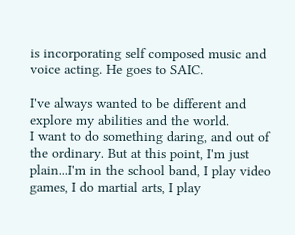is incorporating self composed music and voice acting. He goes to SAIC.

I've always wanted to be different and explore my abilities and the world.
I want to do something daring, and out of the ordinary. But at this point, I'm just plain...I'm in the school band, I play video games, I do martial arts, I play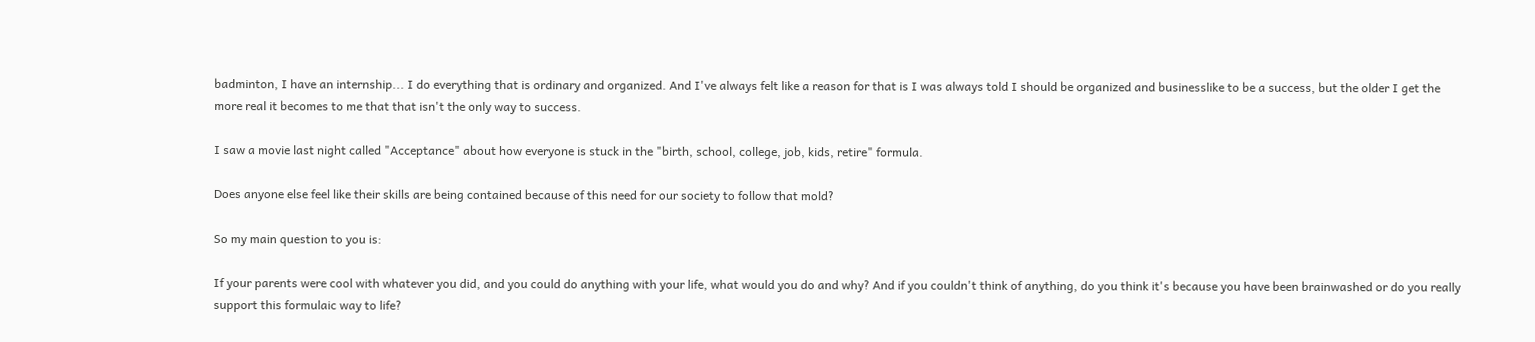badminton, I have an internship... I do everything that is ordinary and organized. And I've always felt like a reason for that is I was always told I should be organized and businesslike to be a success, but the older I get the more real it becomes to me that that isn't the only way to success.

I saw a movie last night called "Acceptance" about how everyone is stuck in the "birth, school, college, job, kids, retire" formula.

Does anyone else feel like their skills are being contained because of this need for our society to follow that mold?

So my main question to you is:

If your parents were cool with whatever you did, and you could do anything with your life, what would you do and why? And if you couldn't think of anything, do you think it's because you have been brainwashed or do you really support this formulaic way to life?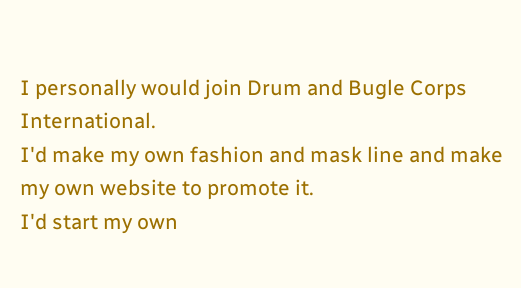I personally would join Drum and Bugle Corps International.
I'd make my own fashion and mask line and make my own website to promote it.
I'd start my own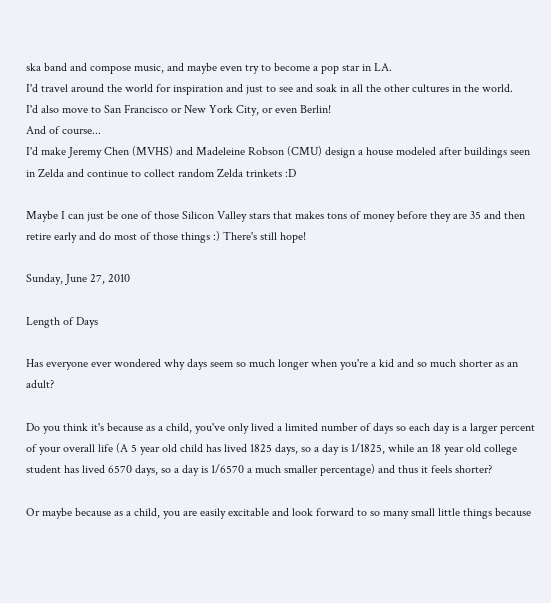ska band and compose music, and maybe even try to become a pop star in LA.
I'd travel around the world for inspiration and just to see and soak in all the other cultures in the world.
I'd also move to San Francisco or New York City, or even Berlin!
And of course...
I'd make Jeremy Chen (MVHS) and Madeleine Robson (CMU) design a house modeled after buildings seen in Zelda and continue to collect random Zelda trinkets :D

Maybe I can just be one of those Silicon Valley stars that makes tons of money before they are 35 and then retire early and do most of those things :) There's still hope!

Sunday, June 27, 2010

Length of Days

Has everyone ever wondered why days seem so much longer when you're a kid and so much shorter as an adult?

Do you think it's because as a child, you've only lived a limited number of days so each day is a larger percent of your overall life (A 5 year old child has lived 1825 days, so a day is 1/1825, while an 18 year old college student has lived 6570 days, so a day is 1/6570 a much smaller percentage) and thus it feels shorter?

Or maybe because as a child, you are easily excitable and look forward to so many small little things because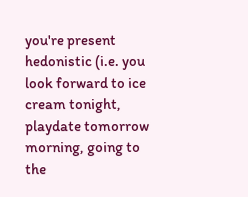you're present hedonistic (i.e. you look forward to ice cream tonight, playdate tomorrow morning, going to the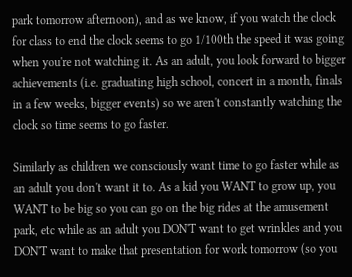park tomorrow afternoon), and as we know, if you watch the clock for class to end the clock seems to go 1/100th the speed it was going when you're not watching it. As an adult, you look forward to bigger achievements (i.e. graduating high school, concert in a month, finals in a few weeks, bigger events) so we aren't constantly watching the clock so time seems to go faster.

Similarly as children we consciously want time to go faster while as an adult you don't want it to. As a kid you WANT to grow up, you WANT to be big so you can go on the big rides at the amusement park, etc while as an adult you DON'T want to get wrinkles and you DON'T want to make that presentation for work tomorrow (so you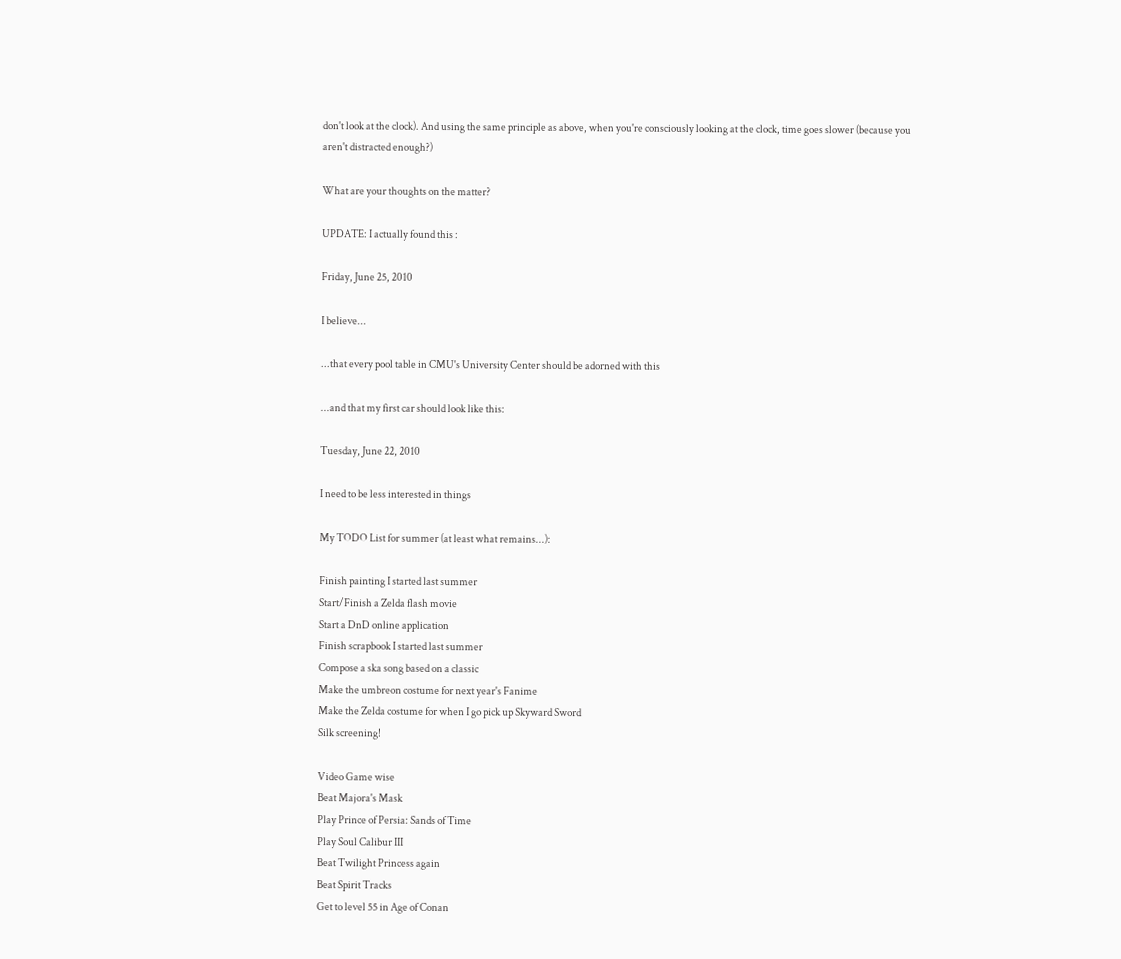don't look at the clock). And using the same principle as above, when you're consciously looking at the clock, time goes slower (because you aren't distracted enough?)

What are your thoughts on the matter?

UPDATE: I actually found this :

Friday, June 25, 2010

I believe...

...that every pool table in CMU's University Center should be adorned with this

...and that my first car should look like this:

Tuesday, June 22, 2010

I need to be less interested in things

My TODO List for summer (at least what remains...):

Finish painting I started last summer
Start/Finish a Zelda flash movie
Start a DnD online application
Finish scrapbook I started last summer
Compose a ska song based on a classic
Make the umbreon costume for next year's Fanime
Make the Zelda costume for when I go pick up Skyward Sword
Silk screening!

Video Game wise
Beat Majora's Mask
Play Prince of Persia: Sands of Time
Play Soul Calibur III
Beat Twilight Princess again
Beat Spirit Tracks
Get to level 55 in Age of Conan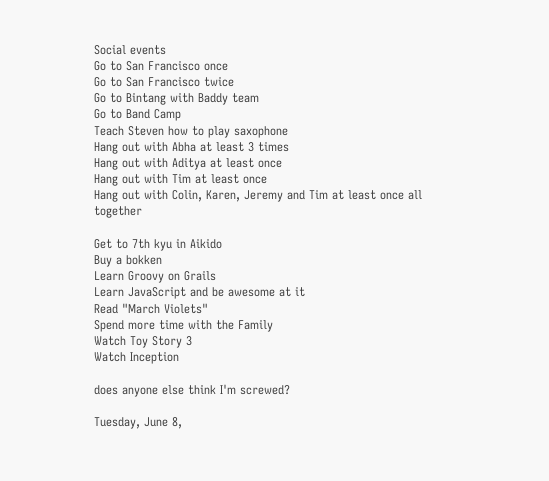Social events
Go to San Francisco once
Go to San Francisco twice
Go to Bintang with Baddy team
Go to Band Camp
Teach Steven how to play saxophone
Hang out with Abha at least 3 times
Hang out with Aditya at least once
Hang out with Tim at least once
Hang out with Colin, Karen, Jeremy and Tim at least once all together

Get to 7th kyu in Aikido
Buy a bokken
Learn Groovy on Grails
Learn JavaScript and be awesome at it
Read "March Violets"
Spend more time with the Family
Watch Toy Story 3
Watch Inception

does anyone else think I'm screwed?

Tuesday, June 8,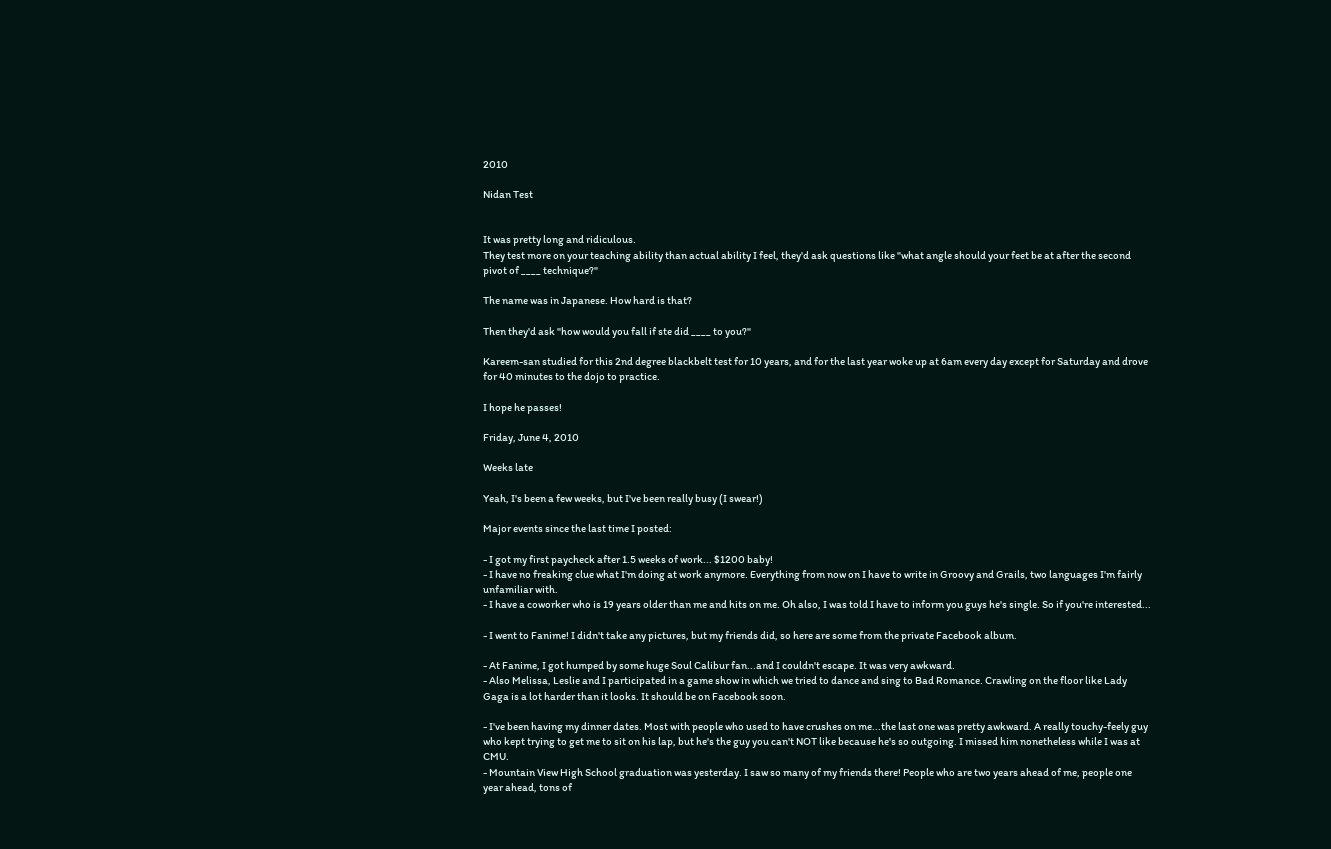2010

Nidan Test


It was pretty long and ridiculous.
They test more on your teaching ability than actual ability I feel, they'd ask questions like "what angle should your feet be at after the second pivot of ____ technique?"

The name was in Japanese. How hard is that?

Then they'd ask "how would you fall if ste did ____ to you?"

Kareem-san studied for this 2nd degree blackbelt test for 10 years, and for the last year woke up at 6am every day except for Saturday and drove for 40 minutes to the dojo to practice.

I hope he passes!

Friday, June 4, 2010

Weeks late

Yeah, I's been a few weeks, but I've been really busy (I swear!)

Major events since the last time I posted:

- I got my first paycheck after 1.5 weeks of work... $1200 baby!
- I have no freaking clue what I'm doing at work anymore. Everything from now on I have to write in Groovy and Grails, two languages I'm fairly unfamiliar with.
- I have a coworker who is 19 years older than me and hits on me. Oh also, I was told I have to inform you guys he's single. So if you're interested...

- I went to Fanime! I didn't take any pictures, but my friends did, so here are some from the private Facebook album.

- At Fanime, I got humped by some huge Soul Calibur fan...and I couldn't escape. It was very awkward.
- Also Melissa, Leslie and I participated in a game show in which we tried to dance and sing to Bad Romance. Crawling on the floor like Lady Gaga is a lot harder than it looks. It should be on Facebook soon.

- I've been having my dinner dates. Most with people who used to have crushes on me...the last one was pretty awkward. A really touchy-feely guy who kept trying to get me to sit on his lap, but he's the guy you can't NOT like because he's so outgoing. I missed him nonetheless while I was at CMU.
- Mountain View High School graduation was yesterday. I saw so many of my friends there! People who are two years ahead of me, people one year ahead, tons of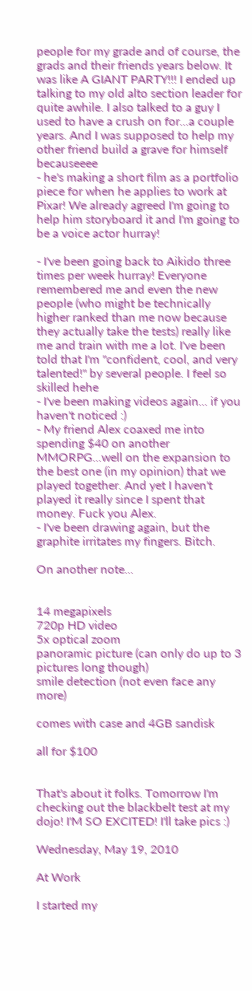people for my grade and of course, the grads and their friends years below. It was like A GIANT PARTY!!! I ended up talking to my old alto section leader for quite awhile. I also talked to a guy I used to have a crush on for...a couple years. And I was supposed to help my other friend build a grave for himself becauseeee
- he's making a short film as a portfolio piece for when he applies to work at Pixar! We already agreed I'm going to help him storyboard it and I'm going to be a voice actor hurray!

- I've been going back to Aikido three times per week hurray! Everyone remembered me and even the new people (who might be technically higher ranked than me now because they actually take the tests) really like me and train with me a lot. I've been told that I'm "confident, cool, and very talented!" by several people. I feel so skilled hehe
- I've been making videos again... if you haven't noticed :)
- My friend Alex coaxed me into spending $40 on another MMORPG...well on the expansion to the best one (in my opinion) that we played together. And yet I haven't played it really since I spent that money. Fuck you Alex.
- I've been drawing again, but the graphite irritates my fingers. Bitch.

On another note...


14 megapixels
720p HD video
5x optical zoom
panoramic picture (can only do up to 3 pictures long though)
smile detection (not even face any more)

comes with case and 4GB sandisk

all for $100


That's about it folks. Tomorrow I'm checking out the blackbelt test at my dojo! I'M SO EXCITED! I'll take pics :)

Wednesday, May 19, 2010

At Work

I started my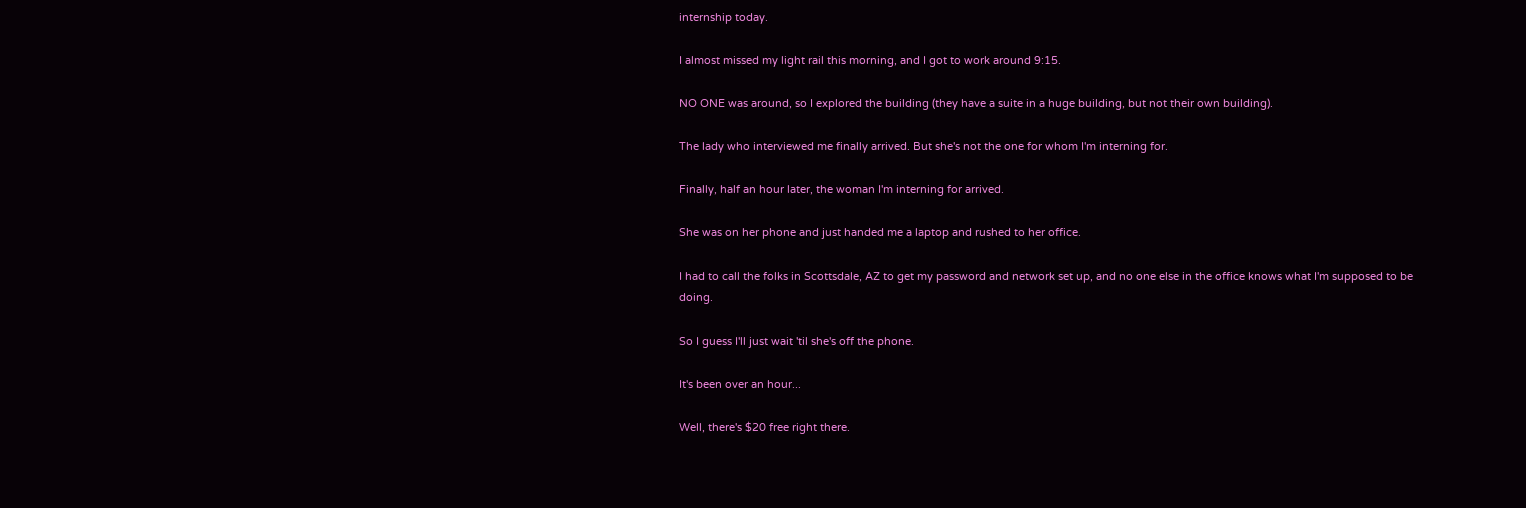internship today.

I almost missed my light rail this morning, and I got to work around 9:15.

NO ONE was around, so I explored the building (they have a suite in a huge building, but not their own building).

The lady who interviewed me finally arrived. But she's not the one for whom I'm interning for.

Finally, half an hour later, the woman I'm interning for arrived.

She was on her phone and just handed me a laptop and rushed to her office.

I had to call the folks in Scottsdale, AZ to get my password and network set up, and no one else in the office knows what I'm supposed to be doing.

So I guess I'll just wait 'til she's off the phone.

It's been over an hour...

Well, there's $20 free right there.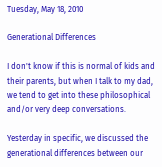Tuesday, May 18, 2010

Generational Differences

I don't know if this is normal of kids and their parents, but when I talk to my dad, we tend to get into these philosophical and/or very deep conversations.

Yesterday in specific, we discussed the generational differences between our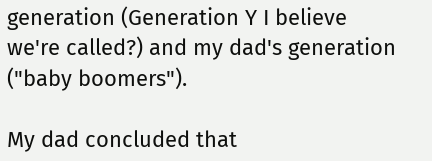generation (Generation Y I believe we're called?) and my dad's generation ("baby boomers").

My dad concluded that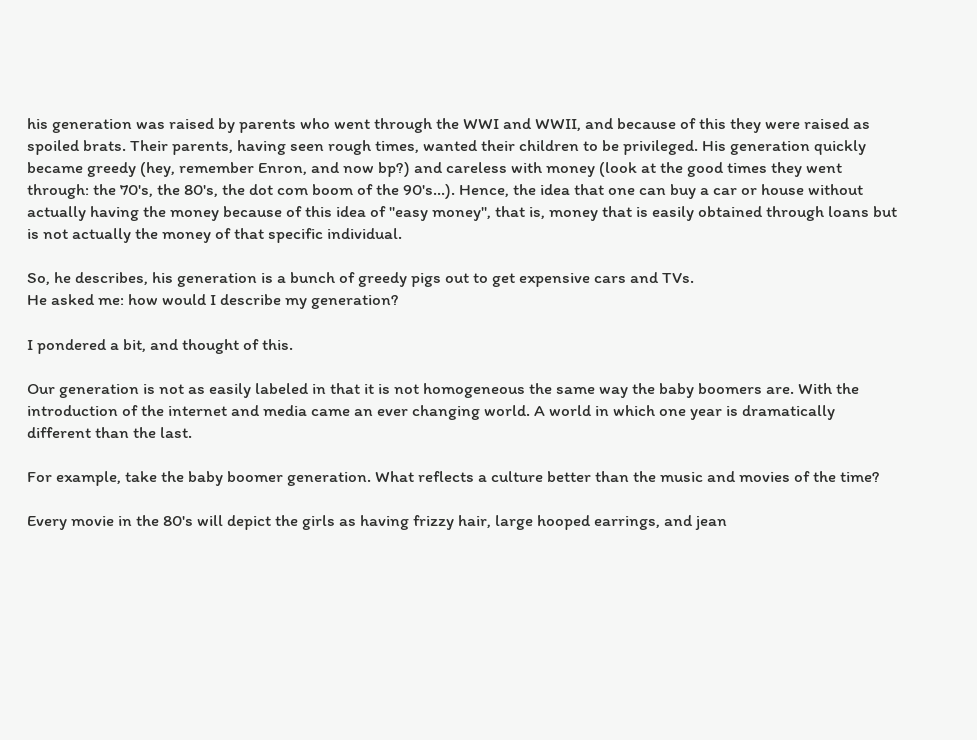his generation was raised by parents who went through the WWI and WWII, and because of this they were raised as spoiled brats. Their parents, having seen rough times, wanted their children to be privileged. His generation quickly became greedy (hey, remember Enron, and now bp?) and careless with money (look at the good times they went through: the 70's, the 80's, the dot com boom of the 90's...). Hence, the idea that one can buy a car or house without actually having the money because of this idea of "easy money", that is, money that is easily obtained through loans but is not actually the money of that specific individual.

So, he describes, his generation is a bunch of greedy pigs out to get expensive cars and TVs.
He asked me: how would I describe my generation?

I pondered a bit, and thought of this.

Our generation is not as easily labeled in that it is not homogeneous the same way the baby boomers are. With the introduction of the internet and media came an ever changing world. A world in which one year is dramatically different than the last.

For example, take the baby boomer generation. What reflects a culture better than the music and movies of the time?

Every movie in the 80's will depict the girls as having frizzy hair, large hooped earrings, and jean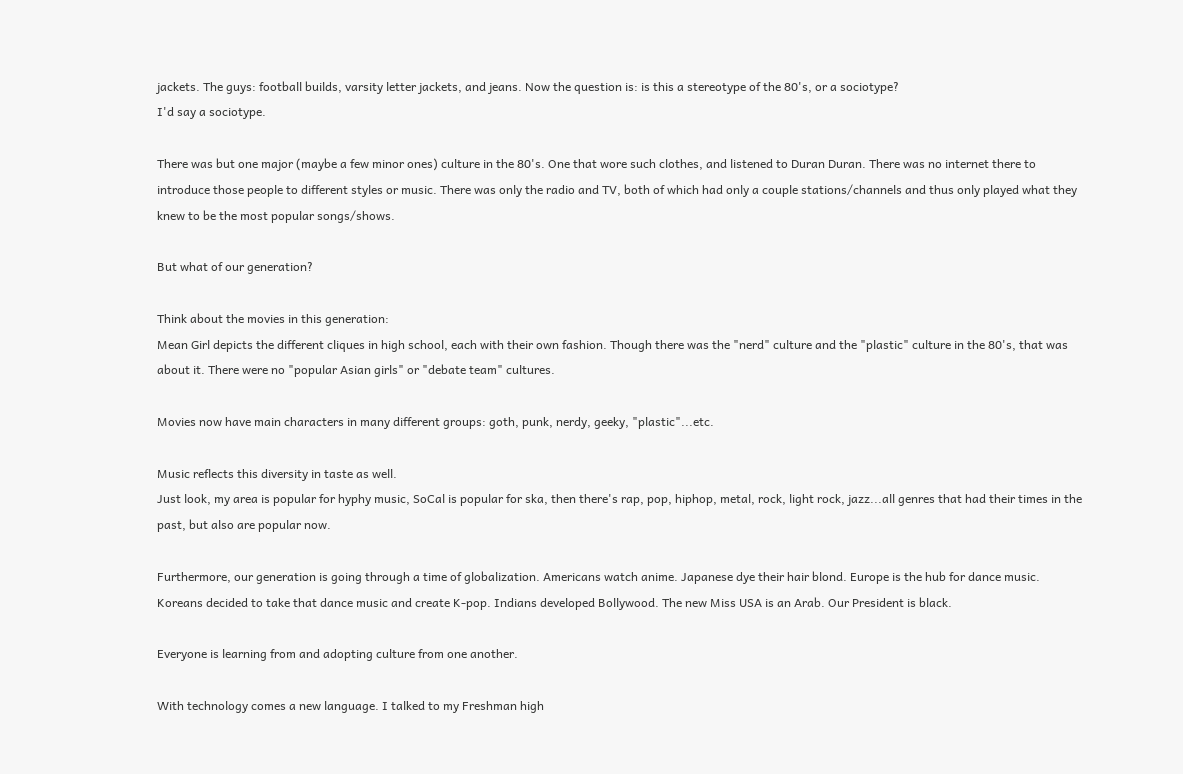jackets. The guys: football builds, varsity letter jackets, and jeans. Now the question is: is this a stereotype of the 80's, or a sociotype?
I'd say a sociotype.

There was but one major (maybe a few minor ones) culture in the 80's. One that wore such clothes, and listened to Duran Duran. There was no internet there to introduce those people to different styles or music. There was only the radio and TV, both of which had only a couple stations/channels and thus only played what they knew to be the most popular songs/shows.

But what of our generation?

Think about the movies in this generation:
Mean Girl depicts the different cliques in high school, each with their own fashion. Though there was the "nerd" culture and the "plastic" culture in the 80's, that was about it. There were no "popular Asian girls" or "debate team" cultures.

Movies now have main characters in many different groups: goth, punk, nerdy, geeky, "plastic"...etc.

Music reflects this diversity in taste as well.
Just look, my area is popular for hyphy music, SoCal is popular for ska, then there's rap, pop, hiphop, metal, rock, light rock, jazz...all genres that had their times in the past, but also are popular now.

Furthermore, our generation is going through a time of globalization. Americans watch anime. Japanese dye their hair blond. Europe is the hub for dance music. Koreans decided to take that dance music and create K-pop. Indians developed Bollywood. The new Miss USA is an Arab. Our President is black.

Everyone is learning from and adopting culture from one another.

With technology comes a new language. I talked to my Freshman high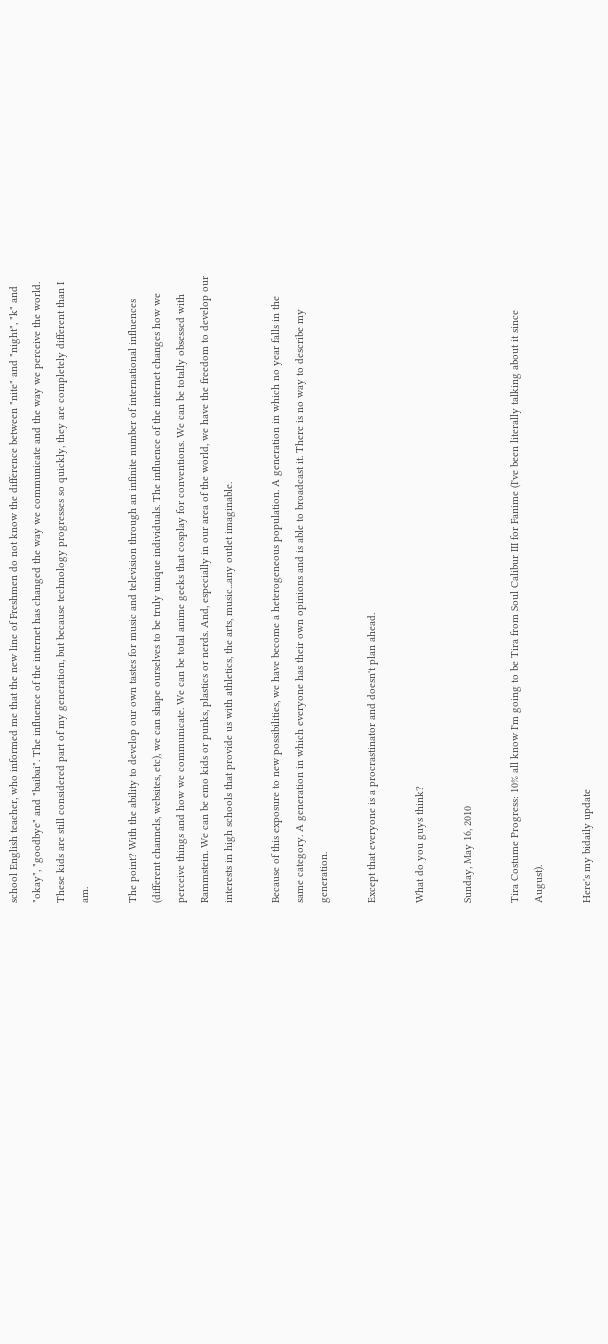school English teacher, who informed me that the new line of Freshmen do not know the difference between "nite" and "night", "k" and "okay", "goodbye" and "baibai". The influence of the internet has changed the way we communicate and the way we perceive the world. These kids are still considered part of my generation, but because technology progresses so quickly, they are completely different than I am.

The point? With the ability to develop our own tastes for music and television through an infinite number of international influences (different channels, websites, etc), we can shape ourselves to be truly unique individuals. The influence of the internet changes how we perceive things and how we communicate. We can be total anime geeks that cosplay for conventions. We can be totally obsessed with Rammstein. We can be emo kids or punks, plastics or nerds. And, especially in our area of the world, we have the freedom to develop our interests in high schools that provide us with athletics, the arts, music...any outlet imaginable.

Because of this exposure to new possibilities, we have become a heterogeneous population. A generation in which no year falls in the same category. A generation in which everyone has their own opinions and is able to broadcast it. There is no way to describe my generation.

Except that everyone is a procrastinator and doesn't plan ahead.

What do you guys think?

Sunday, May 16, 2010

Tira Costume Progress: 10% all know I'm going to be Tira from Soul Calibur III for Fanime (I've been literally talking about it since August).

Here's my bidaily update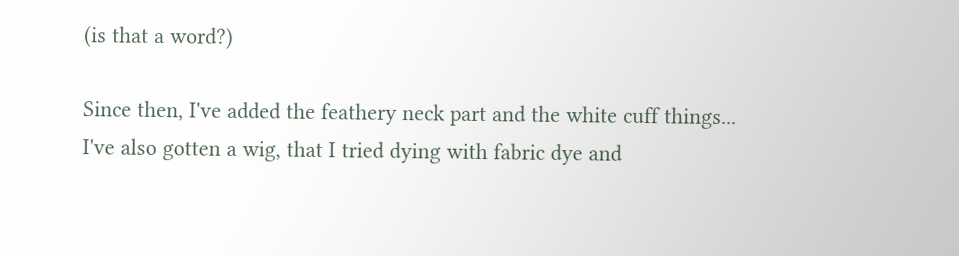(is that a word?)

Since then, I've added the feathery neck part and the white cuff things...
I've also gotten a wig, that I tried dying with fabric dye and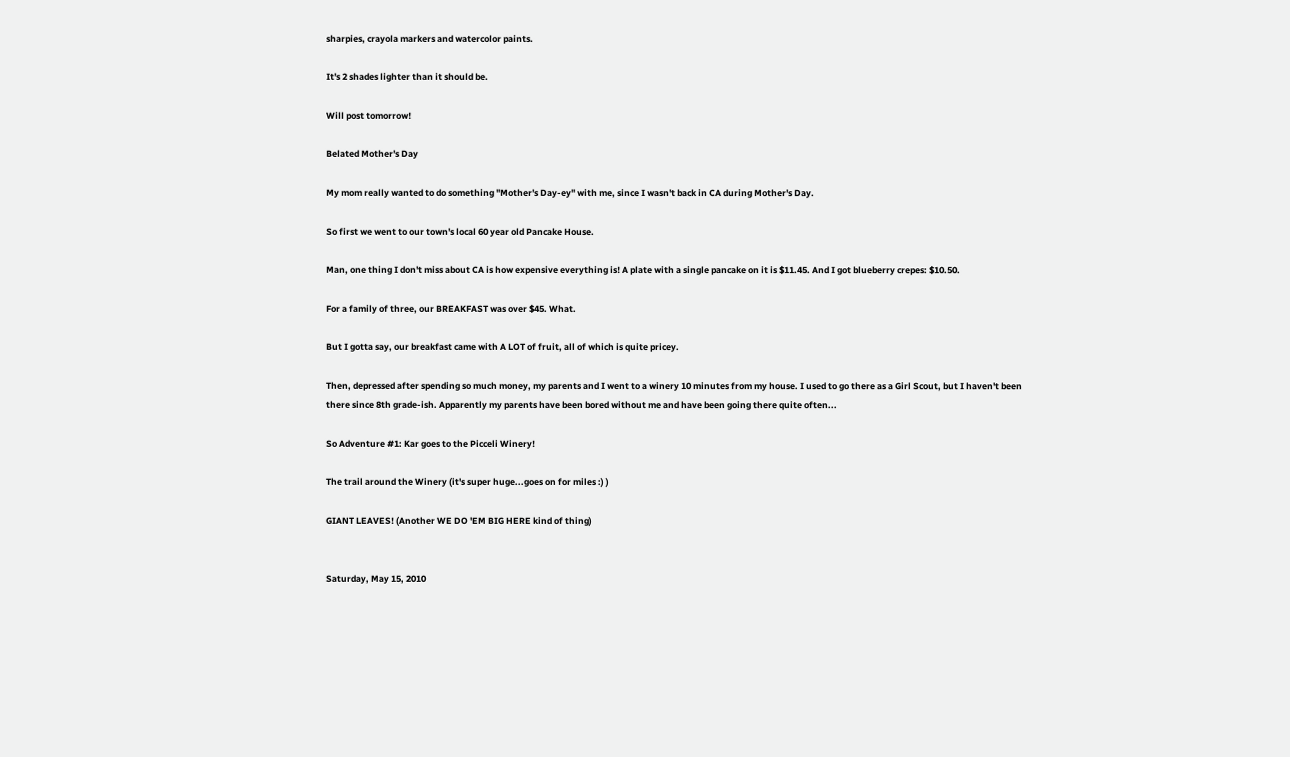sharpies, crayola markers and watercolor paints.

It's 2 shades lighter than it should be.

Will post tomorrow!

Belated Mother's Day

My mom really wanted to do something "Mother's Day-ey" with me, since I wasn't back in CA during Mother's Day.

So first we went to our town's local 60 year old Pancake House.

Man, one thing I don't miss about CA is how expensive everything is! A plate with a single pancake on it is $11.45. And I got blueberry crepes: $10.50.

For a family of three, our BREAKFAST was over $45. What.

But I gotta say, our breakfast came with A LOT of fruit, all of which is quite pricey.

Then, depressed after spending so much money, my parents and I went to a winery 10 minutes from my house. I used to go there as a Girl Scout, but I haven't been there since 8th grade-ish. Apparently my parents have been bored without me and have been going there quite often...

So Adventure #1: Kar goes to the Picceli Winery!

The trail around the Winery (it's super huge...goes on for miles :) )

GIANT LEAVES! (Another WE DO 'EM BIG HERE kind of thing)


Saturday, May 15, 2010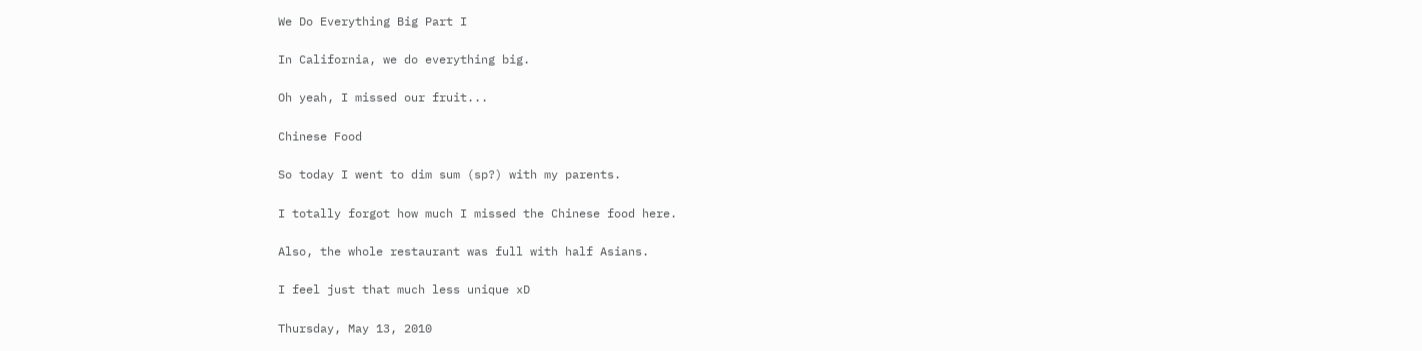We Do Everything Big Part I

In California, we do everything big.

Oh yeah, I missed our fruit...

Chinese Food

So today I went to dim sum (sp?) with my parents.

I totally forgot how much I missed the Chinese food here.

Also, the whole restaurant was full with half Asians.

I feel just that much less unique xD

Thursday, May 13, 2010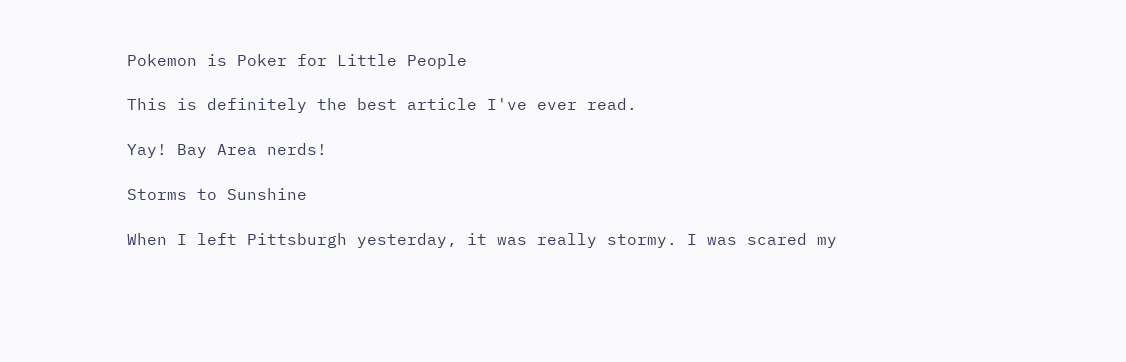Pokemon is Poker for Little People

This is definitely the best article I've ever read.

Yay! Bay Area nerds!

Storms to Sunshine

When I left Pittsburgh yesterday, it was really stormy. I was scared my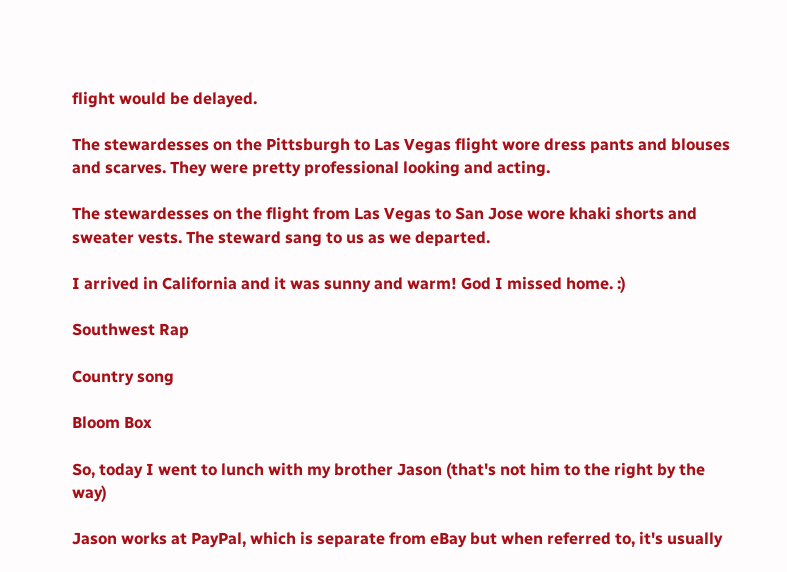flight would be delayed.

The stewardesses on the Pittsburgh to Las Vegas flight wore dress pants and blouses and scarves. They were pretty professional looking and acting.

The stewardesses on the flight from Las Vegas to San Jose wore khaki shorts and sweater vests. The steward sang to us as we departed.

I arrived in California and it was sunny and warm! God I missed home. :)

Southwest Rap

Country song

Bloom Box

So, today I went to lunch with my brother Jason (that's not him to the right by the way)

Jason works at PayPal, which is separate from eBay but when referred to, it's usually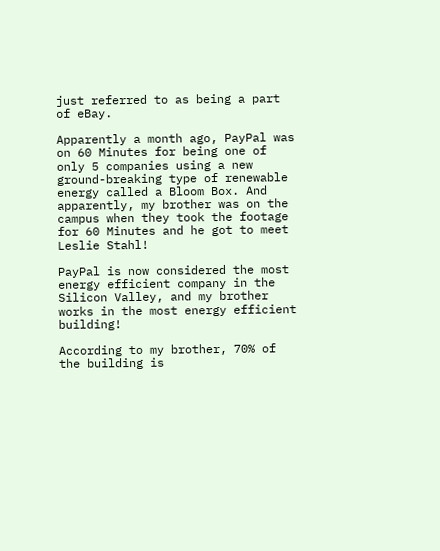just referred to as being a part of eBay.

Apparently a month ago, PayPal was on 60 Minutes for being one of only 5 companies using a new ground-breaking type of renewable energy called a Bloom Box. And apparently, my brother was on the campus when they took the footage for 60 Minutes and he got to meet Leslie Stahl!

PayPal is now considered the most energy efficient company in the Silicon Valley, and my brother works in the most energy efficient building!

According to my brother, 70% of the building is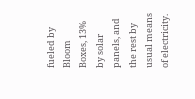fueled by Bloom Boxes, 13% by solar panels, and the rest by usual means of electricity.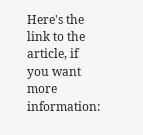Here's the link to the article, if you want more information: